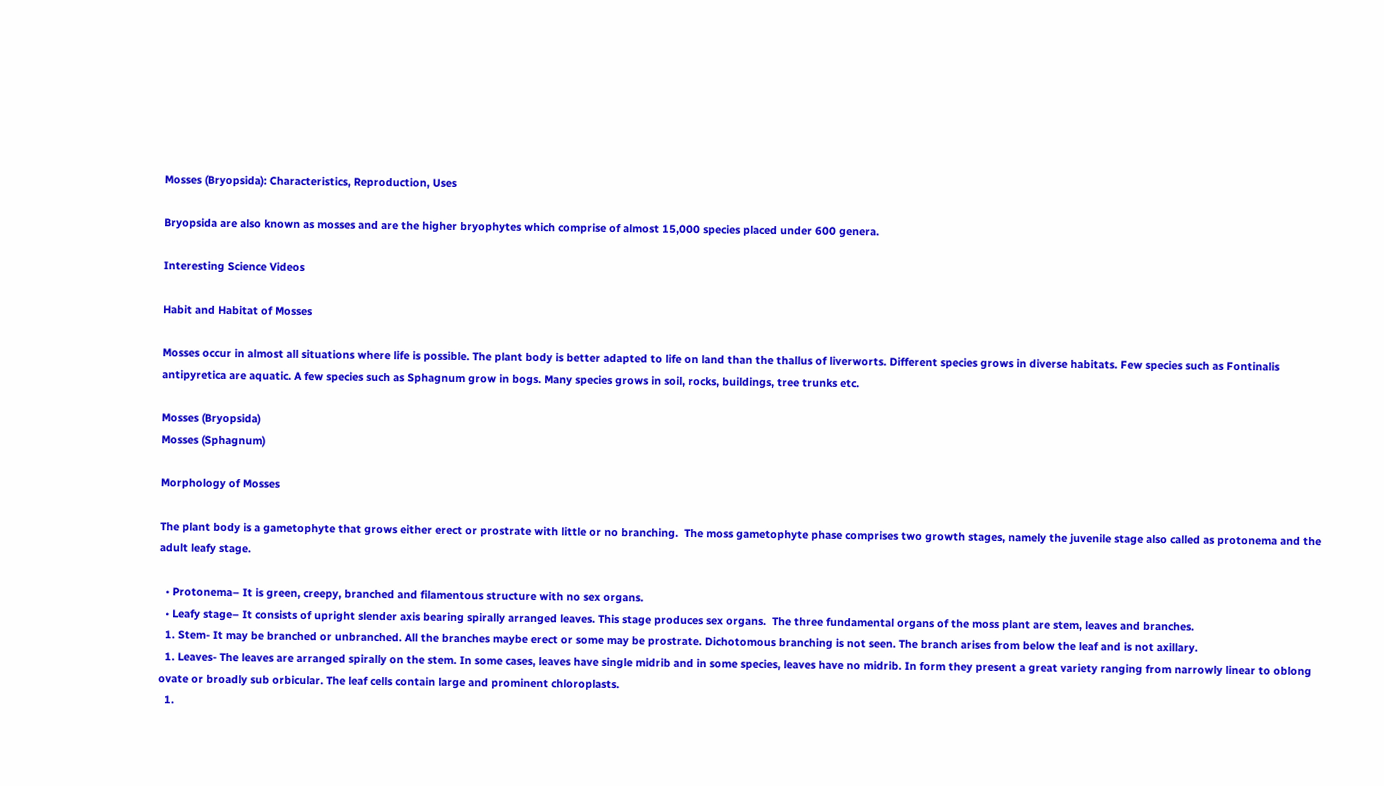Mosses (Bryopsida): Characteristics, Reproduction, Uses

Bryopsida are also known as mosses and are the higher bryophytes which comprise of almost 15,000 species placed under 600 genera.

Interesting Science Videos

Habit and Habitat of Mosses

Mosses occur in almost all situations where life is possible. The plant body is better adapted to life on land than the thallus of liverworts. Different species grows in diverse habitats. Few species such as Fontinalis antipyretica are aquatic. A few species such as Sphagnum grow in bogs. Many species grows in soil, rocks, buildings, tree trunks etc.

Mosses (Bryopsida)
Mosses (Sphagnum)

Morphology of Mosses

The plant body is a gametophyte that grows either erect or prostrate with little or no branching.  The moss gametophyte phase comprises two growth stages, namely the juvenile stage also called as protonema and the adult leafy stage.

  • Protonema– It is green, creepy, branched and filamentous structure with no sex organs.
  • Leafy stage– It consists of upright slender axis bearing spirally arranged leaves. This stage produces sex organs.  The three fundamental organs of the moss plant are stem, leaves and branches.
  1. Stem- It may be branched or unbranched. All the branches maybe erect or some may be prostrate. Dichotomous branching is not seen. The branch arises from below the leaf and is not axillary.
  1. Leaves- The leaves are arranged spirally on the stem. In some cases, leaves have single midrib and in some species, leaves have no midrib. In form they present a great variety ranging from narrowly linear to oblong ovate or broadly sub orbicular. The leaf cells contain large and prominent chloroplasts.
  1.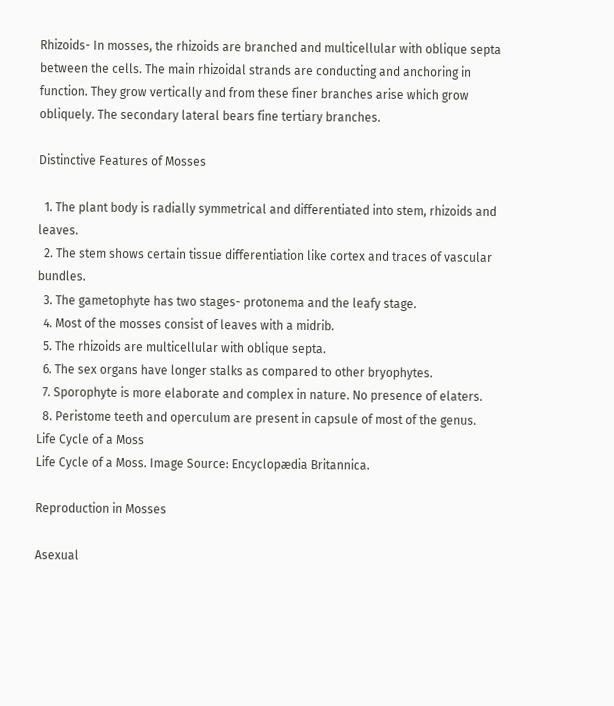Rhizoids- In mosses, the rhizoids are branched and multicellular with oblique septa between the cells. The main rhizoidal strands are conducting and anchoring in function. They grow vertically and from these finer branches arise which grow obliquely. The secondary lateral bears fine tertiary branches.

Distinctive Features of Mosses

  1. The plant body is radially symmetrical and differentiated into stem, rhizoids and leaves.
  2. The stem shows certain tissue differentiation like cortex and traces of vascular bundles.
  3. The gametophyte has two stages- protonema and the leafy stage.
  4. Most of the mosses consist of leaves with a midrib.
  5. The rhizoids are multicellular with oblique septa.
  6. The sex organs have longer stalks as compared to other bryophytes.
  7. Sporophyte is more elaborate and complex in nature. No presence of elaters.
  8. Peristome teeth and operculum are present in capsule of most of the genus.
Life Cycle of a Moss
Life Cycle of a Moss. Image Source: Encyclopædia Britannica.

Reproduction in Mosses

Asexual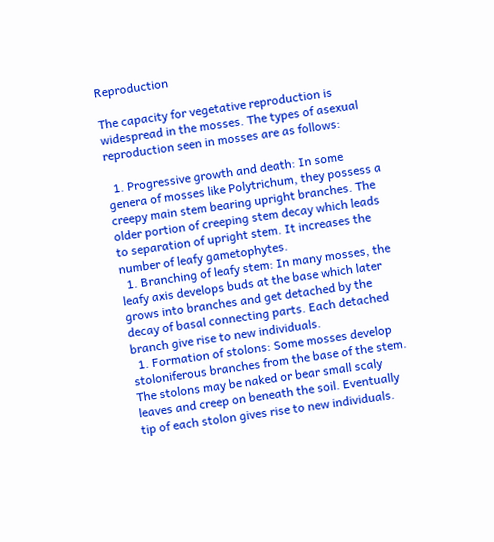Reproduction

The capacity for vegetative reproduction is widespread in the mosses. The types of asexual reproduction seen in mosses are as follows:

  1. Progressive growth and death: In some genera of mosses like Polytrichum, they possess a creepy main stem bearing upright branches. The older portion of creeping stem decay which leads to separation of upright stem. It increases the number of leafy gametophytes.
  1. Branching of leafy stem: In many mosses, the leafy axis develops buds at the base which later grows into branches and get detached by the decay of basal connecting parts. Each detached branch give rise to new individuals.
  1. Formation of stolons: Some mosses develop stoloniferous branches from the base of the stem. The stolons may be naked or bear small scaly leaves and creep on beneath the soil. Eventually tip of each stolon gives rise to new individuals.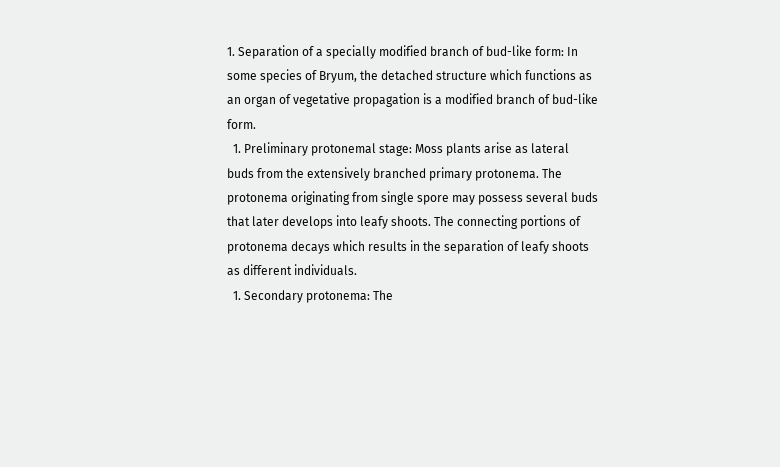1. Separation of a specially modified branch of bud-like form: In some species of Bryum, the detached structure which functions as an organ of vegetative propagation is a modified branch of bud-like form.
  1. Preliminary protonemal stage: Moss plants arise as lateral buds from the extensively branched primary protonema. The protonema originating from single spore may possess several buds that later develops into leafy shoots. The connecting portions of protonema decays which results in the separation of leafy shoots as different individuals.
  1. Secondary protonema: The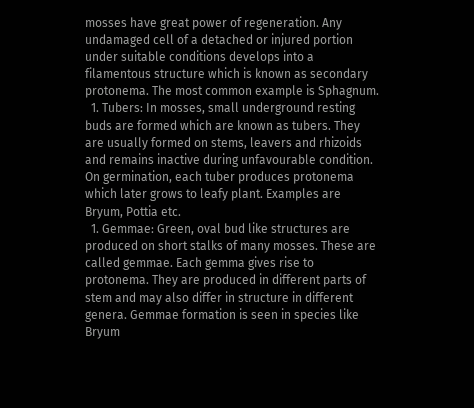mosses have great power of regeneration. Any undamaged cell of a detached or injured portion under suitable conditions develops into a filamentous structure which is known as secondary protonema. The most common example is Sphagnum.
  1. Tubers: In mosses, small underground resting buds are formed which are known as tubers. They are usually formed on stems, leavers and rhizoids and remains inactive during unfavourable condition. On germination, each tuber produces protonema which later grows to leafy plant. Examples are Bryum, Pottia etc.
  1. Gemmae: Green, oval bud like structures are produced on short stalks of many mosses. These are called gemmae. Each gemma gives rise to protonema. They are produced in different parts of stem and may also differ in structure in different genera. Gemmae formation is seen in species like Bryum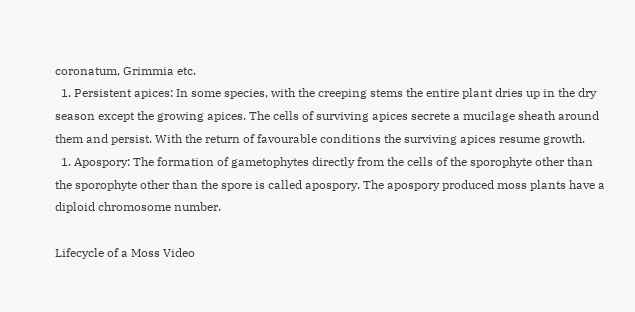coronatum, Grimmia etc.
  1. Persistent apices: In some species, with the creeping stems the entire plant dries up in the dry season except the growing apices. The cells of surviving apices secrete a mucilage sheath around them and persist. With the return of favourable conditions the surviving apices resume growth.
  1. Apospory: The formation of gametophytes directly from the cells of the sporophyte other than the sporophyte other than the spore is called apospory. The apospory produced moss plants have a diploid chromosome number.

Lifecycle of a Moss Video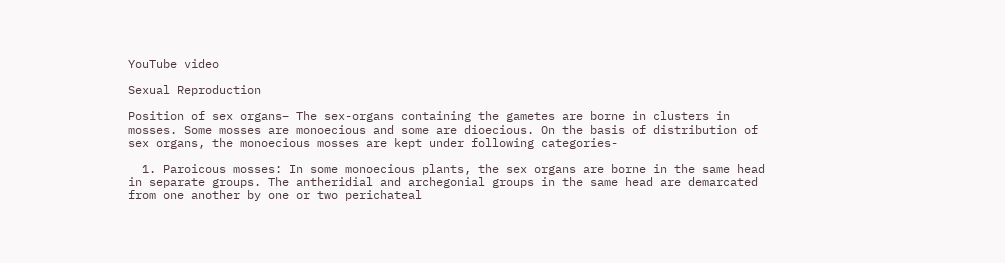YouTube video

Sexual Reproduction

Position of sex organs– The sex-organs containing the gametes are borne in clusters in mosses. Some mosses are monoecious and some are dioecious. On the basis of distribution of sex organs, the monoecious mosses are kept under following categories-

  1. Paroicous mosses: In some monoecious plants, the sex organs are borne in the same head in separate groups. The antheridial and archegonial groups in the same head are demarcated from one another by one or two perichateal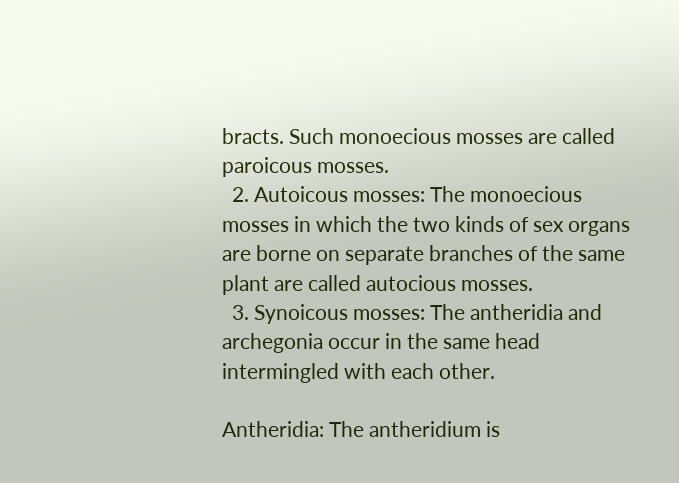bracts. Such monoecious mosses are called paroicous mosses.
  2. Autoicous mosses: The monoecious mosses in which the two kinds of sex organs are borne on separate branches of the same plant are called autocious mosses.
  3. Synoicous mosses: The antheridia and archegonia occur in the same head intermingled with each other.

Antheridia: The antheridium is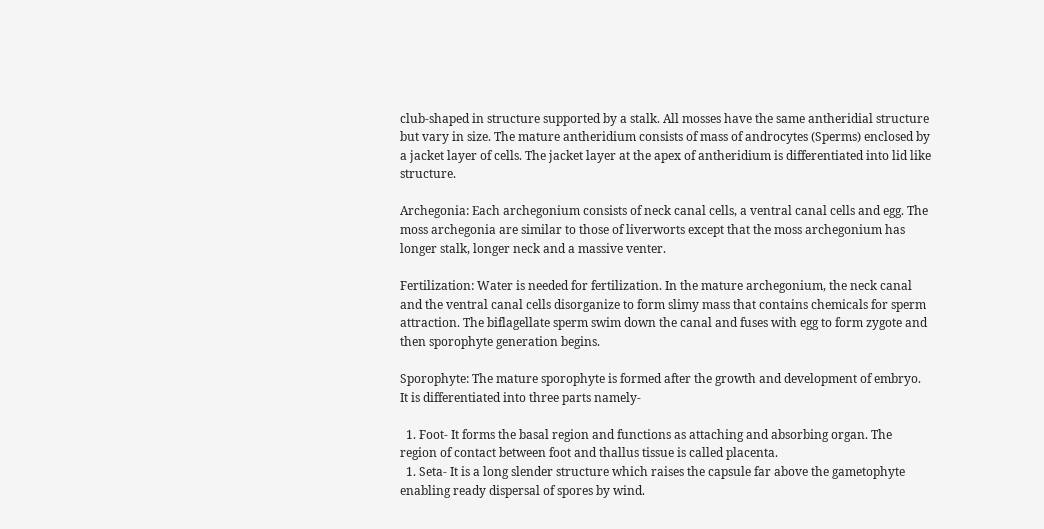club-shaped in structure supported by a stalk. All mosses have the same antheridial structure but vary in size. The mature antheridium consists of mass of androcytes (Sperms) enclosed by a jacket layer of cells. The jacket layer at the apex of antheridium is differentiated into lid like structure.

Archegonia: Each archegonium consists of neck canal cells, a ventral canal cells and egg. The moss archegonia are similar to those of liverworts except that the moss archegonium has longer stalk, longer neck and a massive venter.

Fertilization: Water is needed for fertilization. In the mature archegonium, the neck canal and the ventral canal cells disorganize to form slimy mass that contains chemicals for sperm attraction. The biflagellate sperm swim down the canal and fuses with egg to form zygote and then sporophyte generation begins.

Sporophyte: The mature sporophyte is formed after the growth and development of embryo. It is differentiated into three parts namely-

  1. Foot- It forms the basal region and functions as attaching and absorbing organ. The region of contact between foot and thallus tissue is called placenta.
  1. Seta- It is a long slender structure which raises the capsule far above the gametophyte enabling ready dispersal of spores by wind.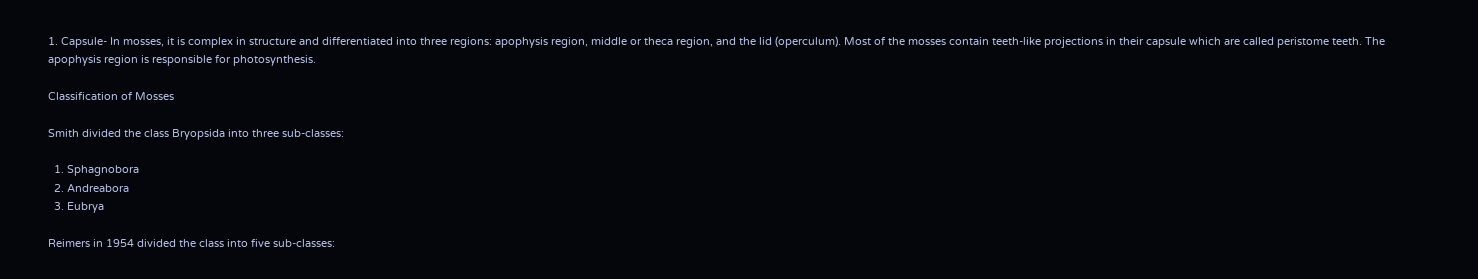1. Capsule- In mosses, it is complex in structure and differentiated into three regions: apophysis region, middle or theca region, and the lid (operculum). Most of the mosses contain teeth-like projections in their capsule which are called peristome teeth. The apophysis region is responsible for photosynthesis.

Classification of Mosses

Smith divided the class Bryopsida into three sub-classes:

  1. Sphagnobora
  2. Andreabora
  3. Eubrya

Reimers in 1954 divided the class into five sub-classes: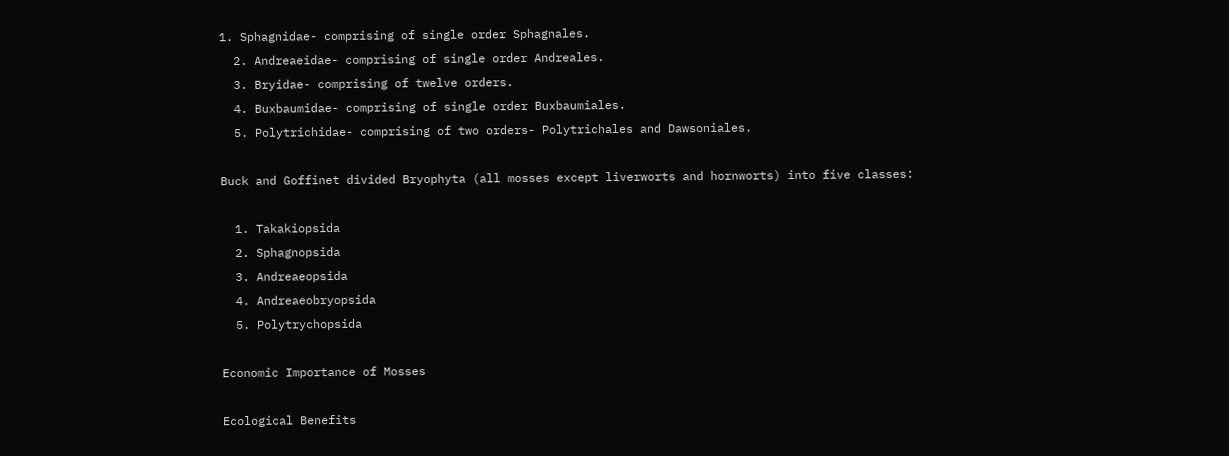1. Sphagnidae- comprising of single order Sphagnales.
  2. Andreaeidae- comprising of single order Andreales.
  3. Bryidae- comprising of twelve orders.
  4. Buxbaumidae- comprising of single order Buxbaumiales.
  5. Polytrichidae- comprising of two orders- Polytrichales and Dawsoniales.

Buck and Goffinet divided Bryophyta (all mosses except liverworts and hornworts) into five classes:

  1. Takakiopsida
  2. Sphagnopsida
  3. Andreaeopsida
  4. Andreaeobryopsida
  5. Polytrychopsida

Economic Importance of Mosses

Ecological Benefits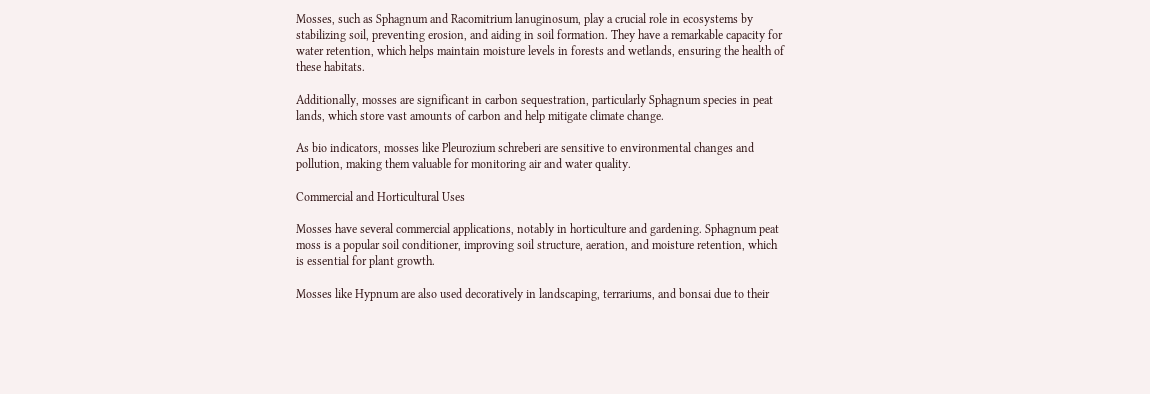Mosses, such as Sphagnum and Racomitrium lanuginosum, play a crucial role in ecosystems by stabilizing soil, preventing erosion, and aiding in soil formation. They have a remarkable capacity for water retention, which helps maintain moisture levels in forests and wetlands, ensuring the health of these habitats.

Additionally, mosses are significant in carbon sequestration, particularly Sphagnum species in peat lands, which store vast amounts of carbon and help mitigate climate change.

As bio indicators, mosses like Pleurozium schreberi are sensitive to environmental changes and pollution, making them valuable for monitoring air and water quality.

Commercial and Horticultural Uses

Mosses have several commercial applications, notably in horticulture and gardening. Sphagnum peat moss is a popular soil conditioner, improving soil structure, aeration, and moisture retention, which is essential for plant growth.

Mosses like Hypnum are also used decoratively in landscaping, terrariums, and bonsai due to their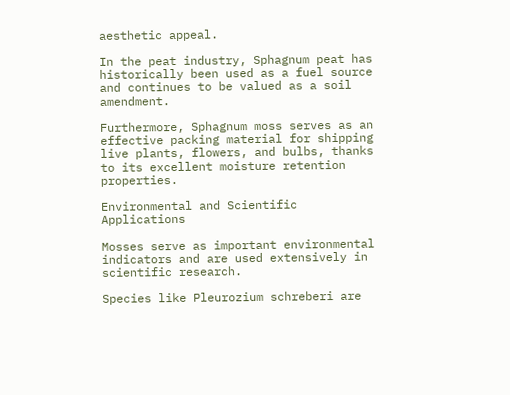aesthetic appeal.

In the peat industry, Sphagnum peat has historically been used as a fuel source and continues to be valued as a soil amendment.

Furthermore, Sphagnum moss serves as an effective packing material for shipping live plants, flowers, and bulbs, thanks to its excellent moisture retention properties.

Environmental and Scientific Applications

Mosses serve as important environmental indicators and are used extensively in scientific research.

Species like Pleurozium schreberi are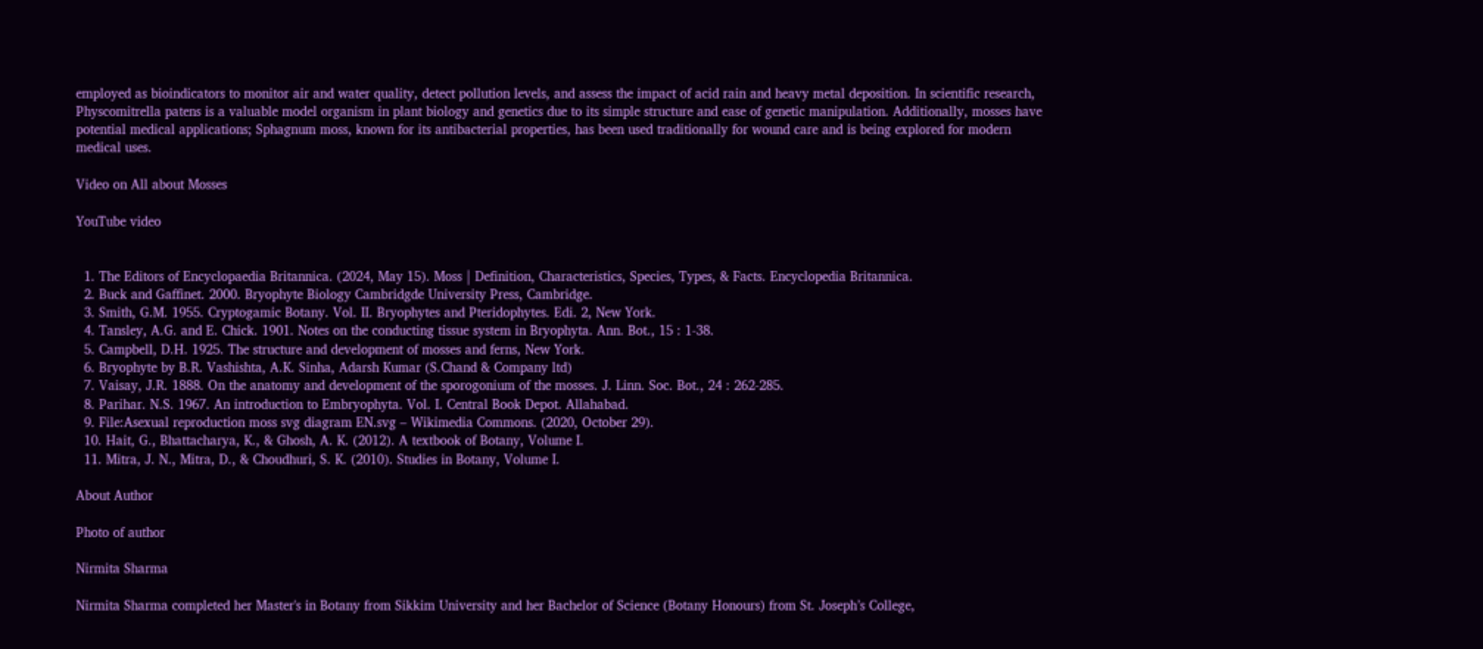employed as bioindicators to monitor air and water quality, detect pollution levels, and assess the impact of acid rain and heavy metal deposition. In scientific research, Physcomitrella patens is a valuable model organism in plant biology and genetics due to its simple structure and ease of genetic manipulation. Additionally, mosses have potential medical applications; Sphagnum moss, known for its antibacterial properties, has been used traditionally for wound care and is being explored for modern medical uses.

Video on All about Mosses

YouTube video


  1. The Editors of Encyclopaedia Britannica. (2024, May 15). Moss | Definition, Characteristics, Species, Types, & Facts. Encyclopedia Britannica.
  2. Buck and Gaffinet. 2000. Bryophyte Biology Cambridgde University Press, Cambridge.
  3. Smith, G.M. 1955. Cryptogamic Botany. Vol. II. Bryophytes and Pteridophytes. Edi. 2, New York.
  4. Tansley, A.G. and E. Chick. 1901. Notes on the conducting tissue system in Bryophyta. Ann. Bot., 15 : 1-38.
  5. Campbell, D.H. 1925. The structure and development of mosses and ferns, New York.
  6. Bryophyte by B.R. Vashishta, A.K. Sinha, Adarsh Kumar (S.Chand & Company ltd)
  7. Vaisay, J.R. 1888. On the anatomy and development of the sporogonium of the mosses. J. Linn. Soc. Bot., 24 : 262-285.
  8. Parihar. N.S. 1967. An introduction to Embryophyta. Vol. I. Central Book Depot. Allahabad.
  9. File:Asexual reproduction moss svg diagram EN.svg – Wikimedia Commons. (2020, October 29).
  10. Hait, G., Bhattacharya, K., & Ghosh, A. K. (2012). A textbook of Botany, Volume I.
  11. Mitra, J. N., Mitra, D., & Choudhuri, S. K. (2010). Studies in Botany, Volume I.

About Author

Photo of author

Nirmita Sharma

Nirmita Sharma completed her Master's in Botany from Sikkim University and her Bachelor of Science (Botany Honours) from St. Joseph’s College,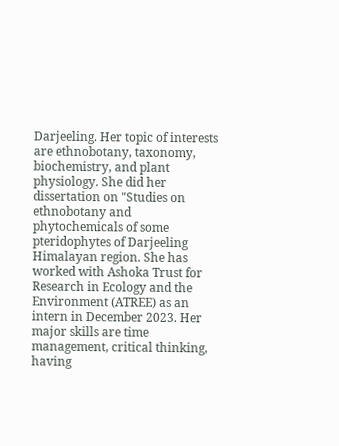Darjeeling. Her topic of interests are ethnobotany, taxonomy, biochemistry, and plant physiology. She did her dissertation on "Studies on ethnobotany and phytochemicals of some pteridophytes of Darjeeling Himalayan region. She has worked with Ashoka Trust for Research in Ecology and the Environment (ATREE) as an intern in December 2023. Her major skills are time management, critical thinking, having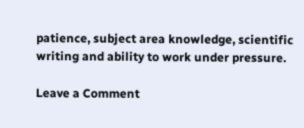patience, subject area knowledge, scientific writing and ability to work under pressure.

Leave a Comment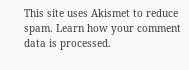This site uses Akismet to reduce spam. Learn how your comment data is processed.